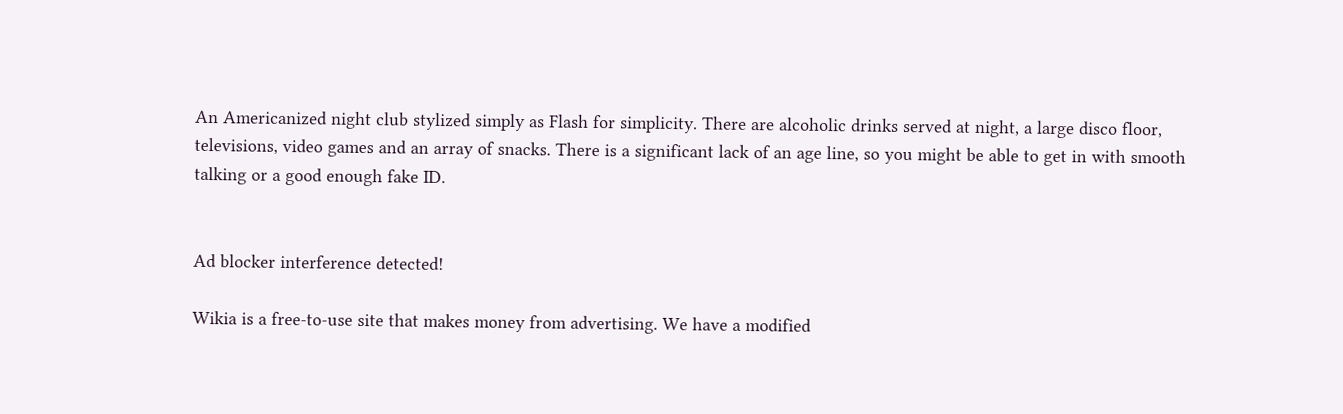An Americanized night club stylized simply as Flash for simplicity. There are alcoholic drinks served at night, a large disco floor, televisions, video games and an array of snacks. There is a significant lack of an age line, so you might be able to get in with smooth talking or a good enough fake ID.


Ad blocker interference detected!

Wikia is a free-to-use site that makes money from advertising. We have a modified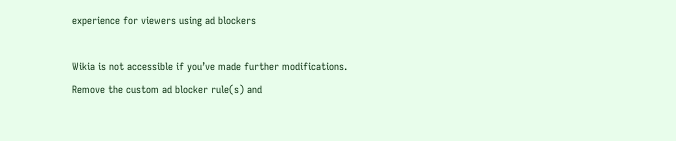experience for viewers using ad blockers

Wikia is not accessible if you’ve made further modifications. Remove the custom ad blocker rule(s) and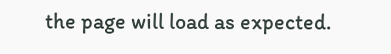the page will load as expected.